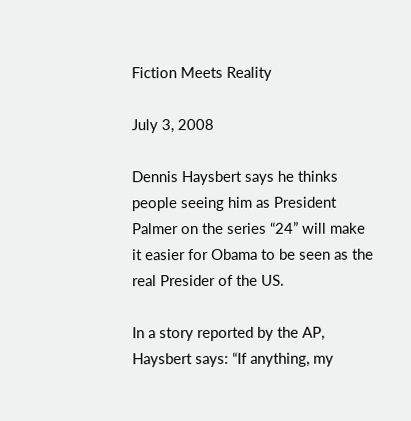Fiction Meets Reality

July 3, 2008

Dennis Haysbert says he thinks people seeing him as President Palmer on the series “24” will make it easier for Obama to be seen as the real Presider of the US.

In a story reported by the AP, Haysbert says: “If anything, my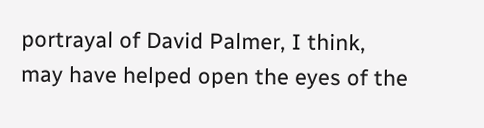portrayal of David Palmer, I think, may have helped open the eyes of the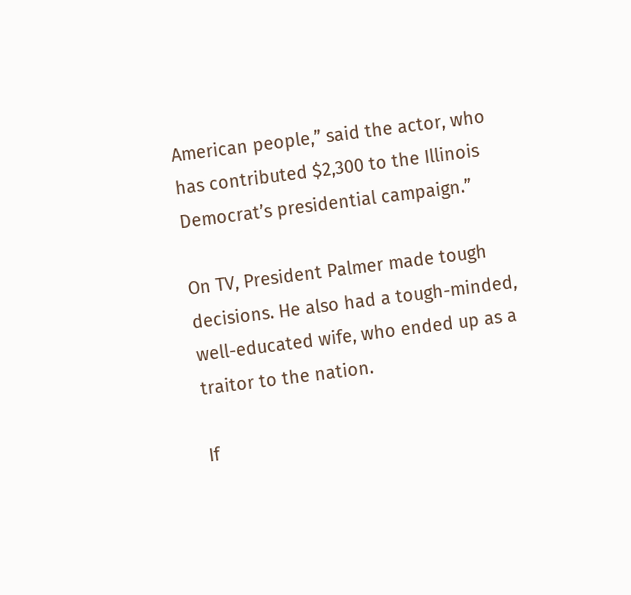American people,” said the actor, who has contributed $2,300 to the Illinois Democrat’s presidential campaign.”

On TV, President Palmer made tough decisions. He also had a tough-minded, well-educated wife, who ended up as a traitor to the nation.

If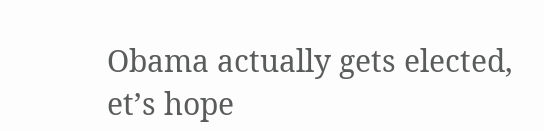Obama actually gets elected, et’s hope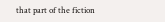that part of the fiction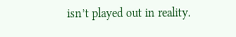isn’t played out in reality.